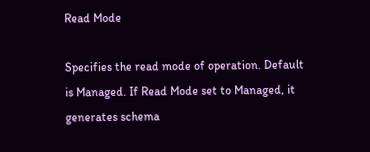Read Mode

Specifies the read mode of operation. Default is Managed. If Read Mode set to Managed, it generates schema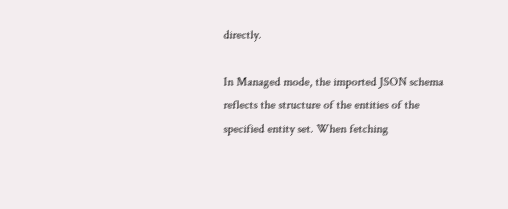directly.

In Managed mode, the imported JSON schema reflects the structure of the entities of the specified entity set. When fetching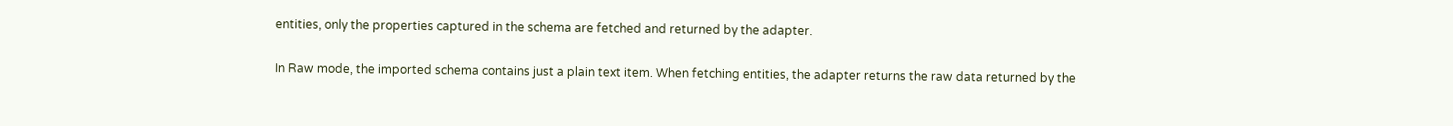entities, only the properties captured in the schema are fetched and returned by the adapter.

In Raw mode, the imported schema contains just a plain text item. When fetching entities, the adapter returns the raw data returned by the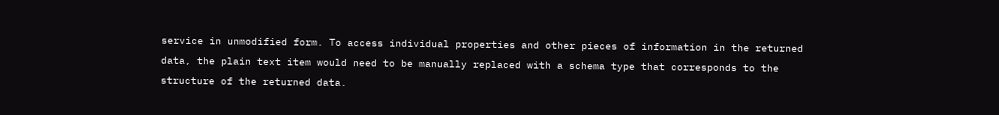service in unmodified form. To access individual properties and other pieces of information in the returned data, the plain text item would need to be manually replaced with a schema type that corresponds to the structure of the returned data.